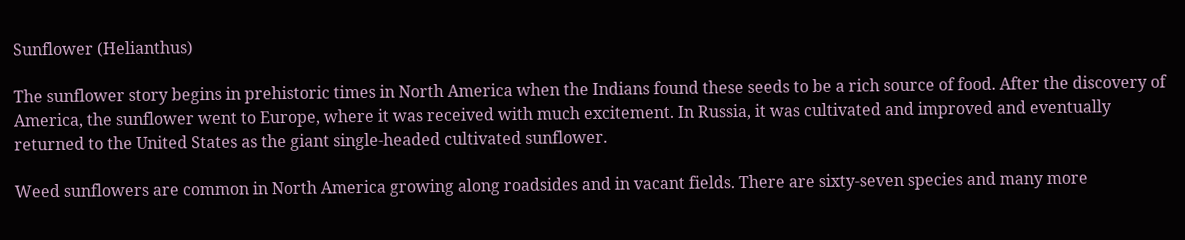Sunflower (Helianthus)

The sunflower story begins in prehistoric times in North America when the Indians found these seeds to be a rich source of food. After the discovery of America, the sunflower went to Europe, where it was received with much excitement. In Russia, it was cultivated and improved and eventually returned to the United States as the giant single-headed cultivated sunflower.

Weed sunflowers are common in North America growing along roadsides and in vacant fields. There are sixty-seven species and many more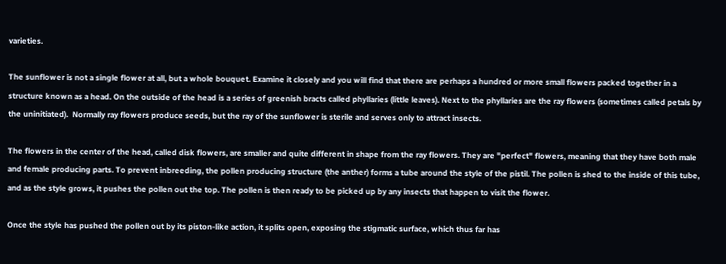varieties.

The sunflower is not a single flower at all, but a whole bouquet. Examine it closely and you will find that there are perhaps a hundred or more small flowers packed together in a structure known as a head. On the outside of the head is a series of greenish bracts called phyllaries (little leaves). Next to the phyllaries are the ray flowers (sometimes called petals by the uninitiated).  Normally ray flowers produce seeds, but the ray of the sunflower is sterile and serves only to attract insects.

The flowers in the center of the head, called disk flowers, are smaller and quite different in shape from the ray flowers. They are "perfect" flowers, meaning that they have both male and female producing parts. To prevent inbreeding, the pollen producing structure (the anther) forms a tube around the style of the pistil. The pollen is shed to the inside of this tube, and as the style grows, it pushes the pollen out the top. The pollen is then ready to be picked up by any insects that happen to visit the flower.

Once the style has pushed the pollen out by its piston-like action, it splits open, exposing the stigmatic surface, which thus far has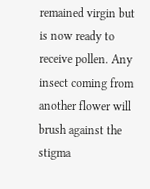remained virgin but is now ready to receive pollen. Any insect coming from another flower will brush against the stigma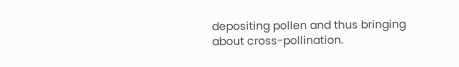depositing pollen and thus bringing about cross-pollination.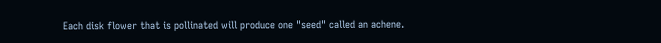Each disk flower that is pollinated will produce one "seed" called an achene.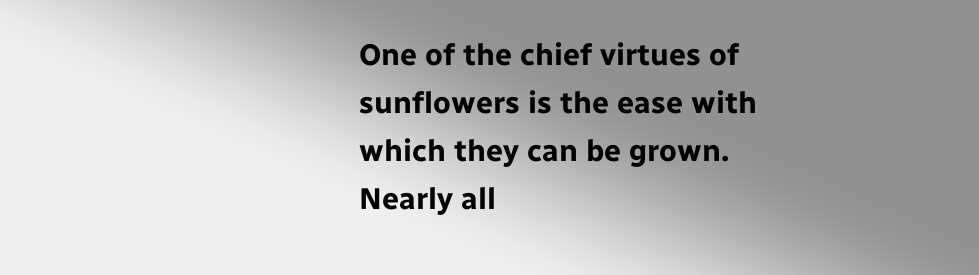One of the chief virtues of sunflowers is the ease with which they can be grown. Nearly all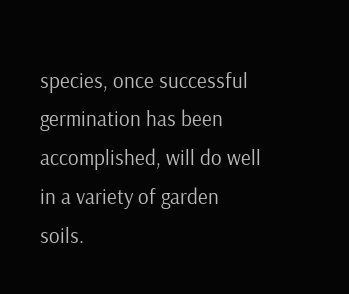species, once successful germination has been accomplished, will do well in a variety of garden soils.